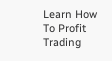Learn How To Profit Trading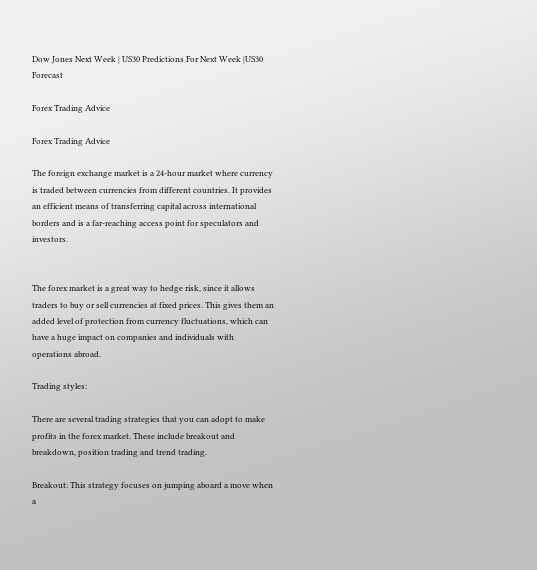Dow Jones Next Week | US30 Predictions For Next Week |US30 Forecast

Forex Trading Advice

Forex Trading Advice

The foreign exchange market is a 24-hour market where currency is traded between currencies from different countries. It provides an efficient means of transferring capital across international borders and is a far-reaching access point for speculators and investors.


The forex market is a great way to hedge risk, since it allows traders to buy or sell currencies at fixed prices. This gives them an added level of protection from currency fluctuations, which can have a huge impact on companies and individuals with operations abroad.

Trading styles:

There are several trading strategies that you can adopt to make profits in the forex market. These include breakout and breakdown, position trading and trend trading.

Breakout: This strategy focuses on jumping aboard a move when a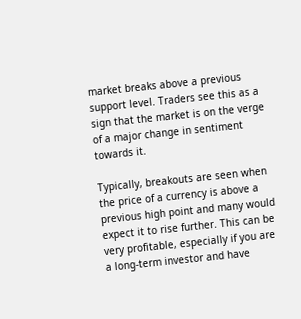market breaks above a previous support level. Traders see this as a sign that the market is on the verge of a major change in sentiment towards it.

Typically, breakouts are seen when the price of a currency is above a previous high point and many would expect it to rise further. This can be very profitable, especially if you are a long-term investor and have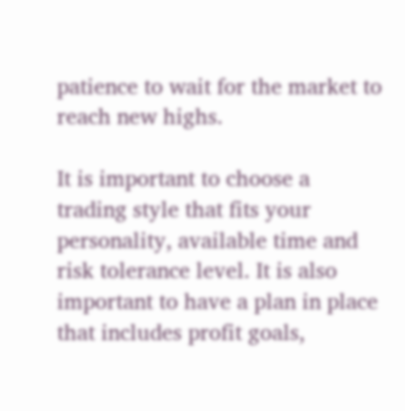patience to wait for the market to reach new highs.

It is important to choose a trading style that fits your personality, available time and risk tolerance level. It is also important to have a plan in place that includes profit goals,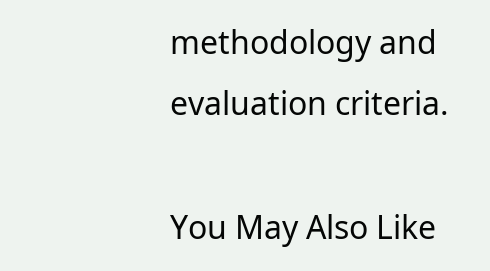methodology and evaluation criteria.

You May Also Like